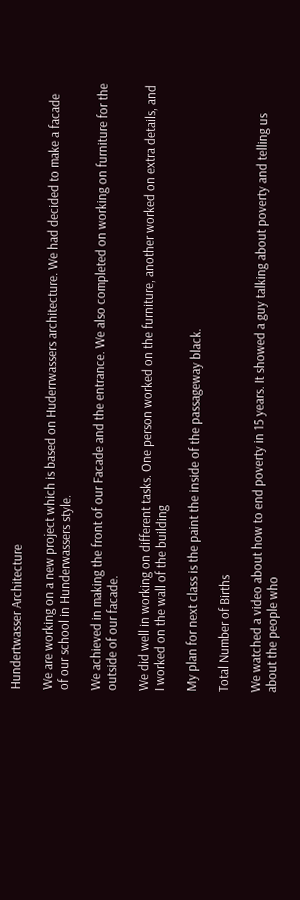Hundertwasser Architecture

We are working on a new project which is based on Huderrwassers architecture. We had decided to make a facade of our school in Hunderwassers style.

We achieved in making the front of our Facade and the entrance. We also completed on working on furniture for the outside of our facade.

We did well in working on different tasks. One person worked on the furniture, another worked on extra details, and I worked on the wall of the building

My plan for next class is the paint the inside of the passageway black.

Total Number of Births

We watched a video about how to end poverty in 15 years. It showed a guy talking about poverty and telling us about the people who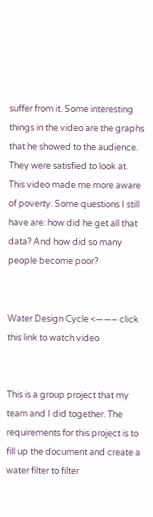suffer from it. Some interesting things in the video are the graphs that he showed to the audience. They were satisfied to look at.  This video made me more aware of poverty. Some questions I still have are: how did he get all that data? And how did so many people become poor?


Water Design Cycle <——– click this link to watch video


This is a group project that my team and I did together. The requirements for this project is to fill up the document and create a water filter to filter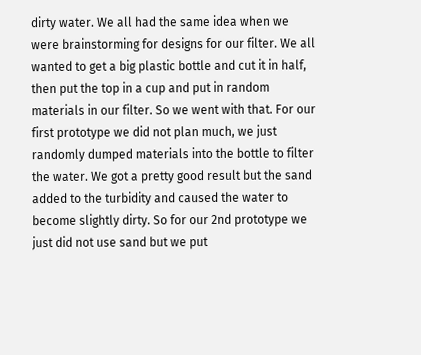dirty water. We all had the same idea when we were brainstorming for designs for our filter. We all wanted to get a big plastic bottle and cut it in half, then put the top in a cup and put in random materials in our filter. So we went with that. For our first prototype we did not plan much, we just randomly dumped materials into the bottle to filter the water. We got a pretty good result but the sand added to the turbidity and caused the water to become slightly dirty. So for our 2nd prototype we just did not use sand but we put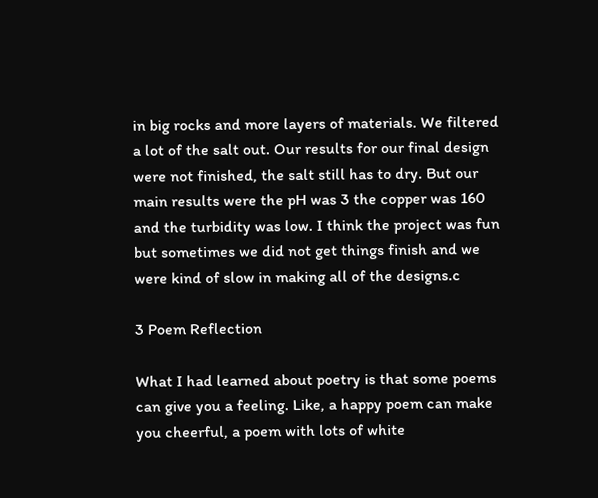in big rocks and more layers of materials. We filtered a lot of the salt out. Our results for our final design were not finished, the salt still has to dry. But our main results were the pH was 3 the copper was 160 and the turbidity was low. I think the project was fun but sometimes we did not get things finish and we were kind of slow in making all of the designs.c

3 Poem Reflection

What I had learned about poetry is that some poems can give you a feeling. Like, a happy poem can make you cheerful, a poem with lots of white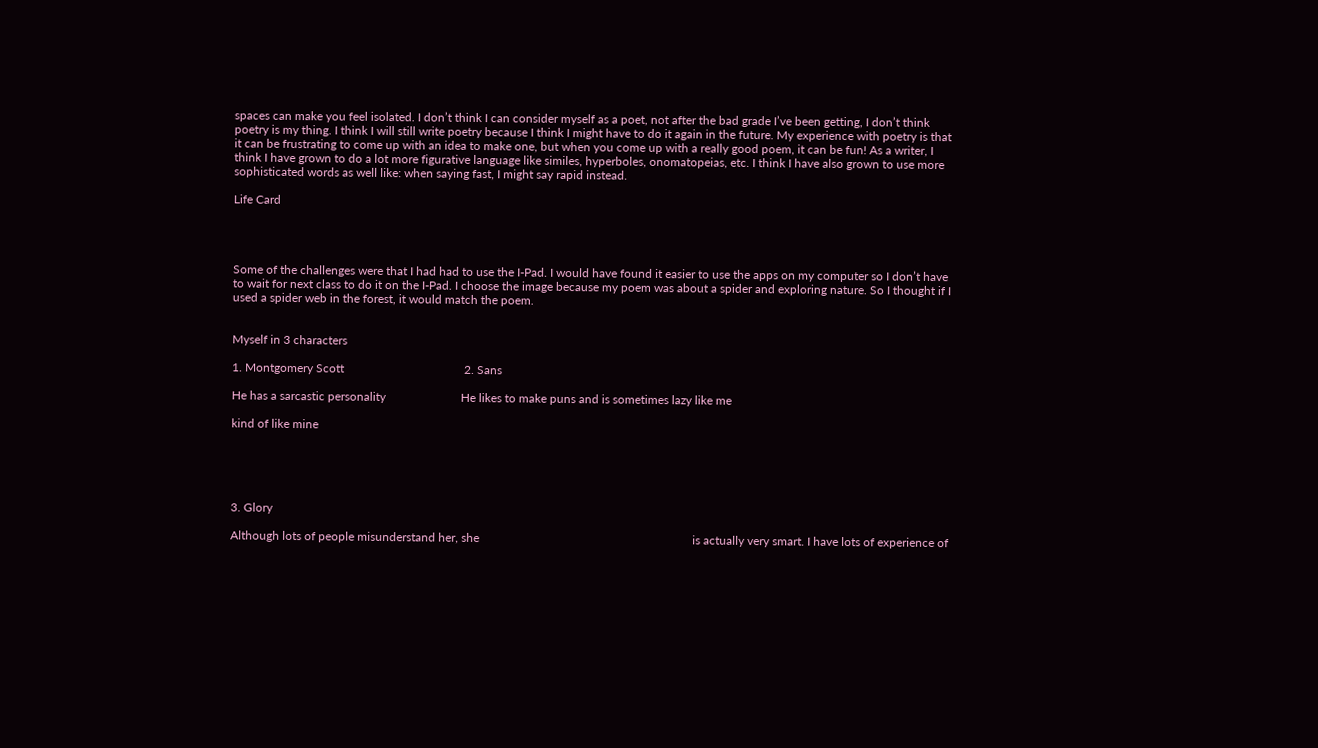spaces can make you feel isolated. I don’t think I can consider myself as a poet, not after the bad grade I’ve been getting, I don’t think poetry is my thing. I think I will still write poetry because I think I might have to do it again in the future. My experience with poetry is that it can be frustrating to come up with an idea to make one, but when you come up with a really good poem, it can be fun! As a writer, I think I have grown to do a lot more figurative language like similes, hyperboles, onomatopeias, etc. I think I have also grown to use more sophisticated words as well like: when saying fast, I might say rapid instead.

Life Card




Some of the challenges were that I had had to use the I-Pad. I would have found it easier to use the apps on my computer so I don’t have to wait for next class to do it on the I-Pad. I choose the image because my poem was about a spider and exploring nature. So I thought if I used a spider web in the forest, it would match the poem.


Myself in 3 characters

1. Montgomery Scott                                        2. Sans

He has a sarcastic personality                         He likes to make puns and is sometimes lazy like me

kind of like mine





3. Glory

Although lots of people misunderstand her, she                                                                       is actually very smart. I have lots of experience of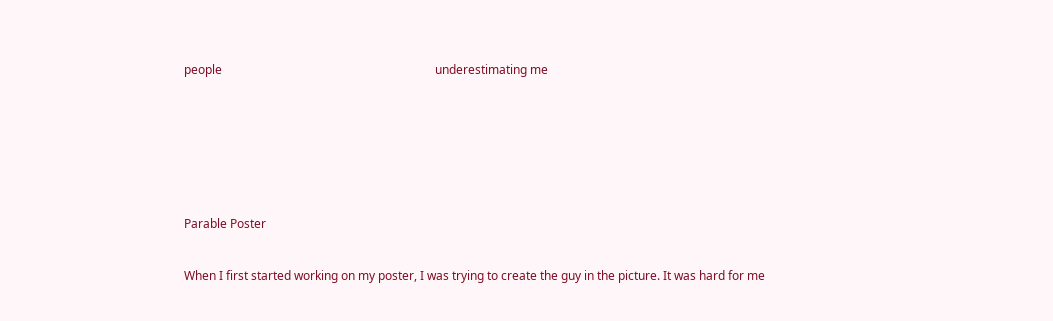people                                                                       underestimating me





Parable Poster

When I first started working on my poster, I was trying to create the guy in the picture. It was hard for me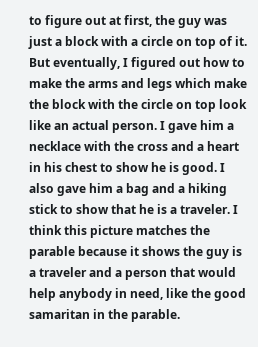to figure out at first, the guy was just a block with a circle on top of it. But eventually, I figured out how to make the arms and legs which make the block with the circle on top look like an actual person. I gave him a necklace with the cross and a heart in his chest to show he is good. I also gave him a bag and a hiking stick to show that he is a traveler. I think this picture matches the parable because it shows the guy is a traveler and a person that would help anybody in need, like the good samaritan in the parable.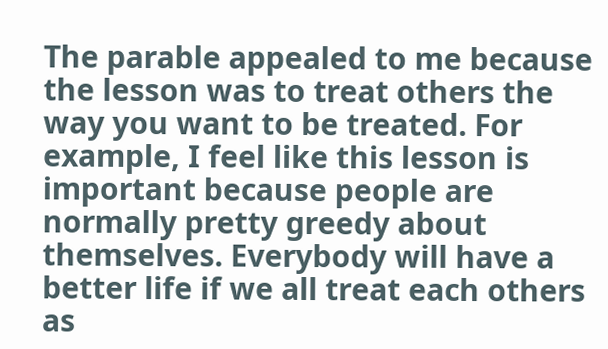The parable appealed to me because the lesson was to treat others the way you want to be treated. For example, I feel like this lesson is important because people are normally pretty greedy about themselves. Everybody will have a better life if we all treat each others as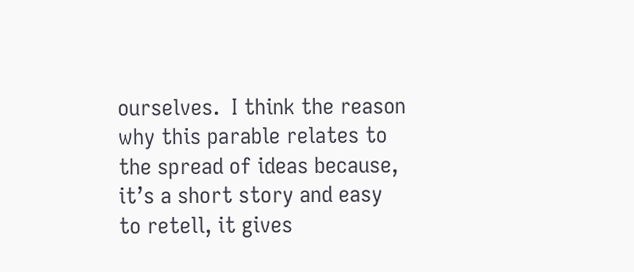ourselves.  I think the reason why this parable relates to the spread of ideas because, it’s a short story and easy to retell, it gives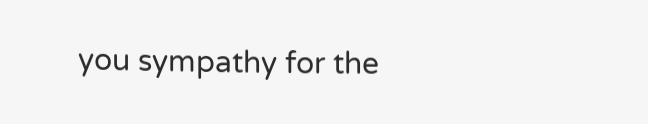you sympathy for the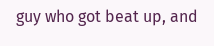guy who got beat up, and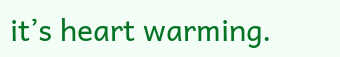it’s heart warming.